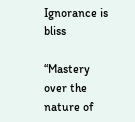Ignorance is bliss

“Mastery over the nature of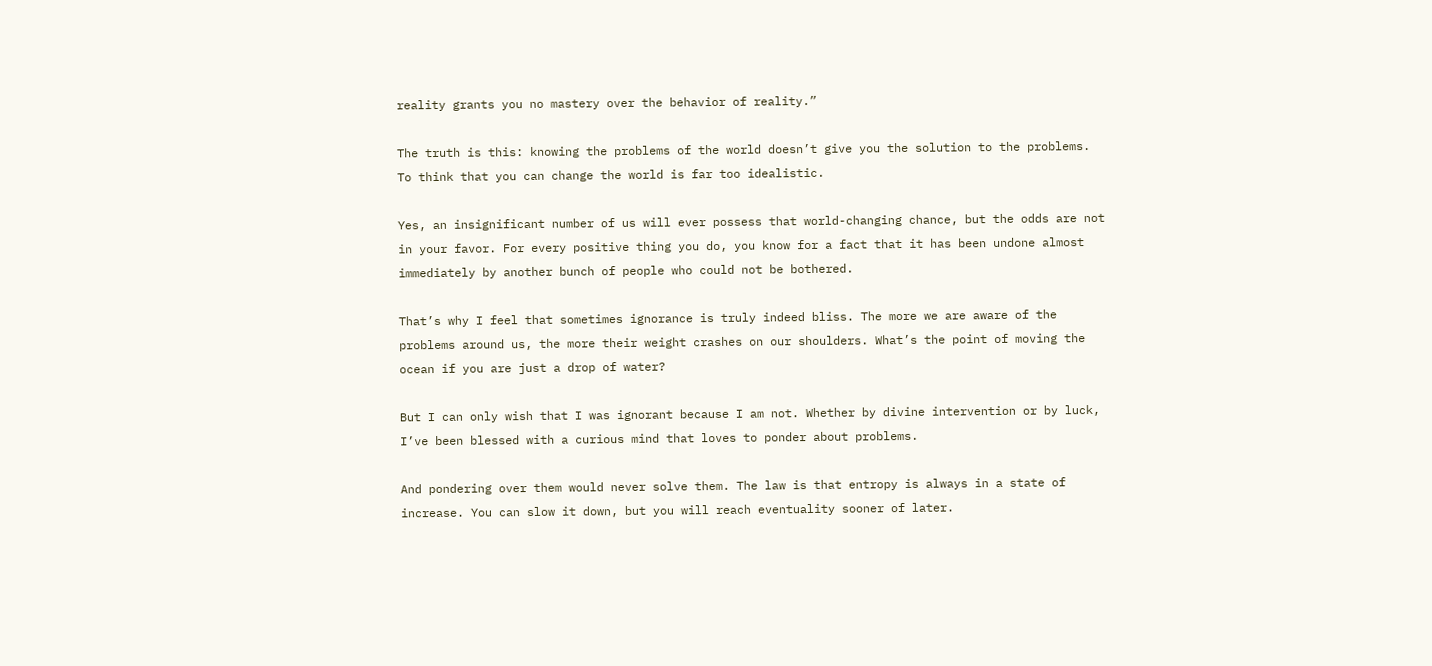reality grants you no mastery over the behavior of reality.”

The truth is this: knowing the problems of the world doesn’t give you the solution to the problems. To think that you can change the world is far too idealistic.

Yes, an insignificant number of us will ever possess that world-changing chance, but the odds are not in your favor. For every positive thing you do, you know for a fact that it has been undone almost immediately by another bunch of people who could not be bothered.

That’s why I feel that sometimes ignorance is truly indeed bliss. The more we are aware of the problems around us, the more their weight crashes on our shoulders. What’s the point of moving the ocean if you are just a drop of water?

But I can only wish that I was ignorant because I am not. Whether by divine intervention or by luck, I’ve been blessed with a curious mind that loves to ponder about problems.

And pondering over them would never solve them. The law is that entropy is always in a state of increase. You can slow it down, but you will reach eventuality sooner of later.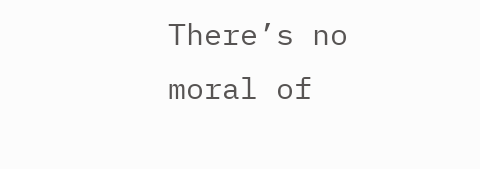There’s no moral of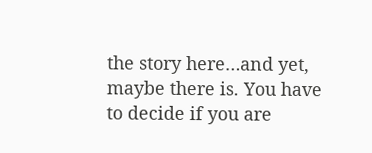the story here…and yet, maybe there is. You have to decide if you are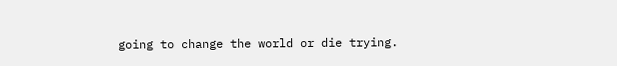going to change the world or die trying.